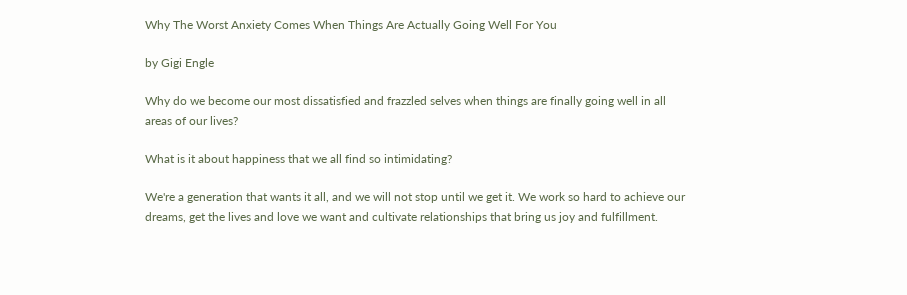Why The Worst Anxiety Comes When Things Are Actually Going Well For You

by Gigi Engle

Why do we become our most dissatisfied and frazzled selves when things are finally going well in all areas of our lives?

What is it about happiness that we all find so intimidating?

We're a generation that wants it all, and we will not stop until we get it. We work so hard to achieve our dreams, get the lives and love we want and cultivate relationships that bring us joy and fulfillment.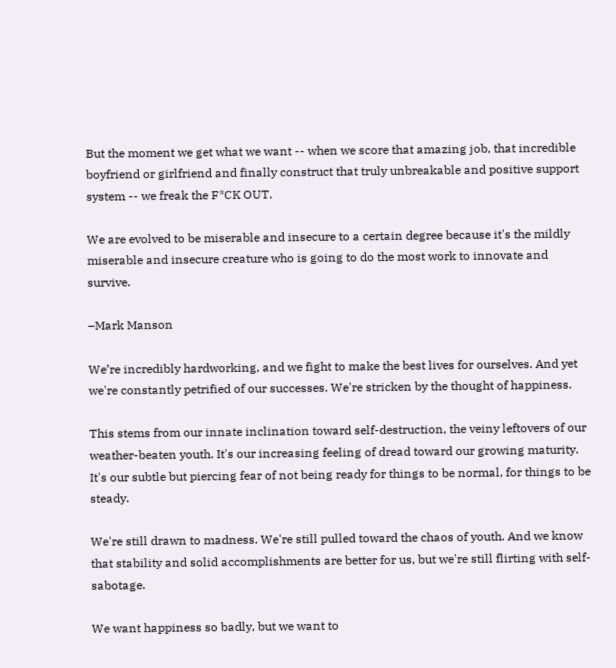But the moment we get what we want -- when we score that amazing job, that incredible boyfriend or girlfriend and finally construct that truly unbreakable and positive support system -- we freak the F*CK OUT.

We are evolved to be miserable and insecure to a certain degree because it's the mildly miserable and insecure creature who is going to do the most work to innovate and survive.

–Mark Manson

We’re incredibly hardworking, and we fight to make the best lives for ourselves. And yet we're constantly petrified of our successes. We're stricken by the thought of happiness.

This stems from our innate inclination toward self-destruction, the veiny leftovers of our weather-beaten youth. It's our increasing feeling of dread toward our growing maturity. It's our subtle but piercing fear of not being ready for things to be normal, for things to be steady.

We're still drawn to madness. We're still pulled toward the chaos of youth. And we know that stability and solid accomplishments are better for us, but we're still flirting with self-sabotage.

We want happiness so badly, but we want to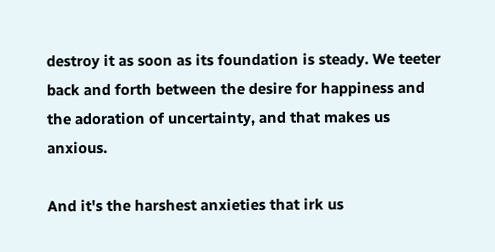destroy it as soon as its foundation is steady. We teeter back and forth between the desire for happiness and the adoration of uncertainty, and that makes us anxious.

And it's the harshest anxieties that irk us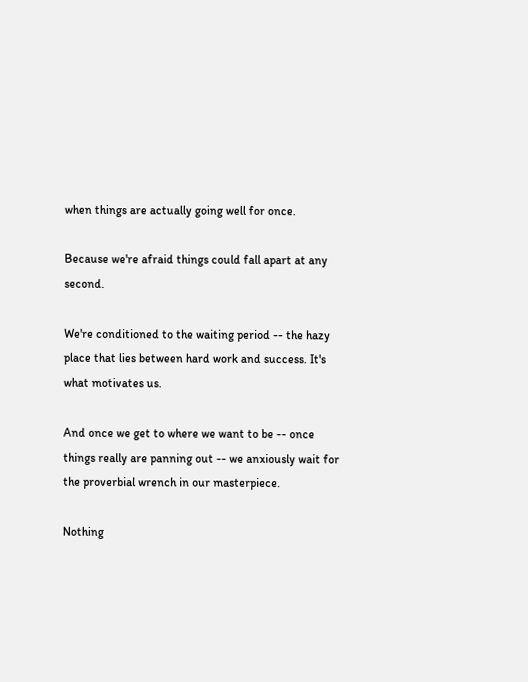when things are actually going well for once.

Because we're afraid things could fall apart at any second.

We're conditioned to the waiting period -- the hazy place that lies between hard work and success. It's what motivates us.

And once we get to where we want to be -- once things really are panning out -- we anxiously wait for the proverbial wrench in our masterpiece.

Nothing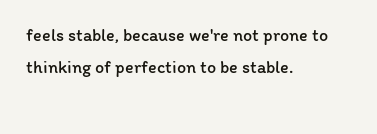feels stable, because we're not prone to thinking of perfection to be stable.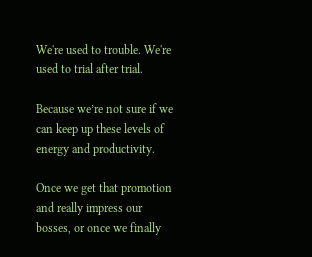We're used to trouble. We're used to trial after trial.

Because we’re not sure if we can keep up these levels of energy and productivity.

Once we get that promotion and really impress our bosses, or once we finally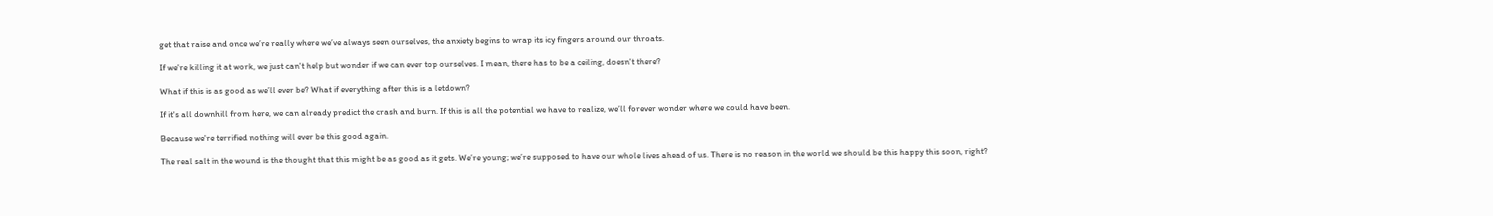get that raise and once we’re really where we’ve always seen ourselves, the anxiety begins to wrap its icy fingers around our throats.

If we're killing it at work, we just can't help but wonder if we can ever top ourselves. I mean, there has to be a ceiling, doesn't there?

What if this is as good as we’ll ever be? What if everything after this is a letdown?

If it's all downhill from here, we can already predict the crash and burn. If this is all the potential we have to realize, we’ll forever wonder where we could have been.

Because we're terrified nothing will ever be this good again.

The real salt in the wound is the thought that this might be as good as it gets. We’re young; we’re supposed to have our whole lives ahead of us. There is no reason in the world we should be this happy this soon, right?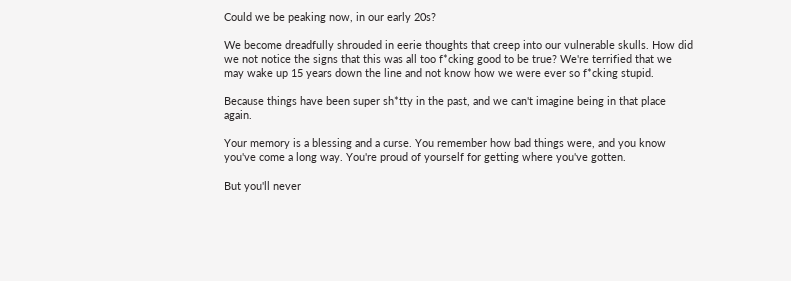Could we be peaking now, in our early 20s?

We become dreadfully shrouded in eerie thoughts that creep into our vulnerable skulls. How did we not notice the signs that this was all too f*cking good to be true? We're terrified that we may wake up 15 years down the line and not know how we were ever so f*cking stupid.

Because things have been super sh*tty in the past, and we can't imagine being in that place again.

Your memory is a blessing and a curse. You remember how bad things were, and you know you've come a long way. You're proud of yourself for getting where you've gotten.

But you'll never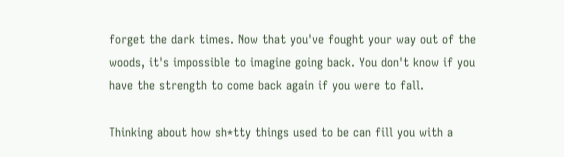forget the dark times. Now that you've fought your way out of the woods, it's impossible to imagine going back. You don't know if you have the strength to come back again if you were to fall.

Thinking about how sh*tty things used to be can fill you with a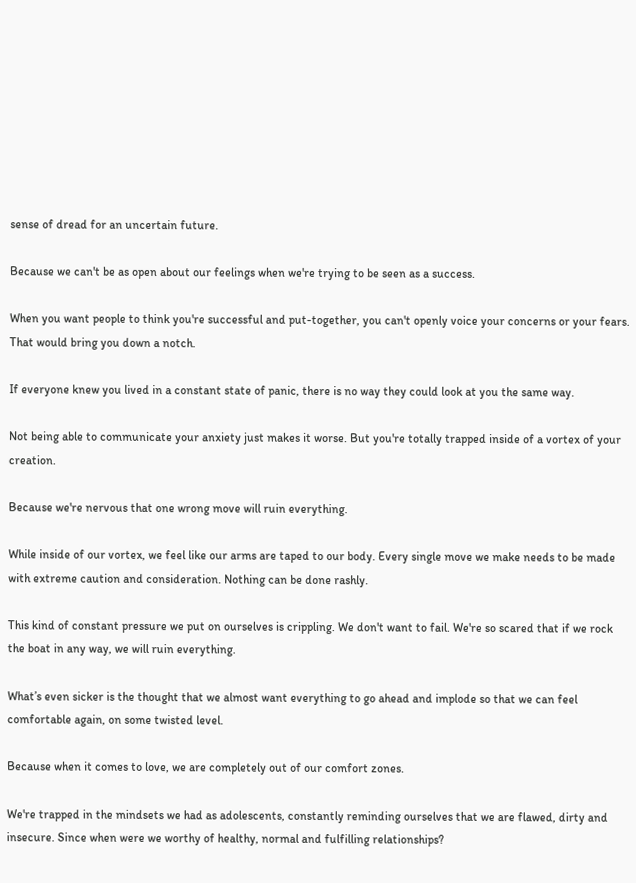sense of dread for an uncertain future.

Because we can't be as open about our feelings when we're trying to be seen as a success.

When you want people to think you're successful and put-together, you can't openly voice your concerns or your fears. That would bring you down a notch.

If everyone knew you lived in a constant state of panic, there is no way they could look at you the same way.

Not being able to communicate your anxiety just makes it worse. But you're totally trapped inside of a vortex of your creation.

Because we're nervous that one wrong move will ruin everything.

While inside of our vortex, we feel like our arms are taped to our body. Every single move we make needs to be made with extreme caution and consideration. Nothing can be done rashly.

This kind of constant pressure we put on ourselves is crippling. We don't want to fail. We're so scared that if we rock the boat in any way, we will ruin everything.

What’s even sicker is the thought that we almost want everything to go ahead and implode so that we can feel comfortable again, on some twisted level.

Because when it comes to love, we are completely out of our comfort zones.

We're trapped in the mindsets we had as adolescents, constantly reminding ourselves that we are flawed, dirty and insecure. Since when were we worthy of healthy, normal and fulfilling relationships?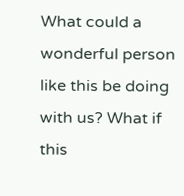What could a wonderful person like this be doing with us? What if this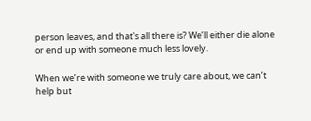person leaves, and that's all there is? We’ll either die alone or end up with someone much less lovely.

When we’re with someone we truly care about, we can’t help but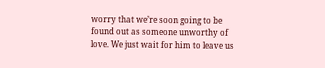worry that we’re soon going to be found out as someone unworthy of love. We just wait for him to leave us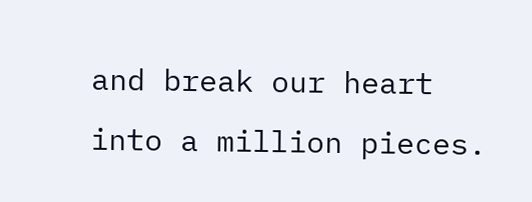and break our heart into a million pieces.